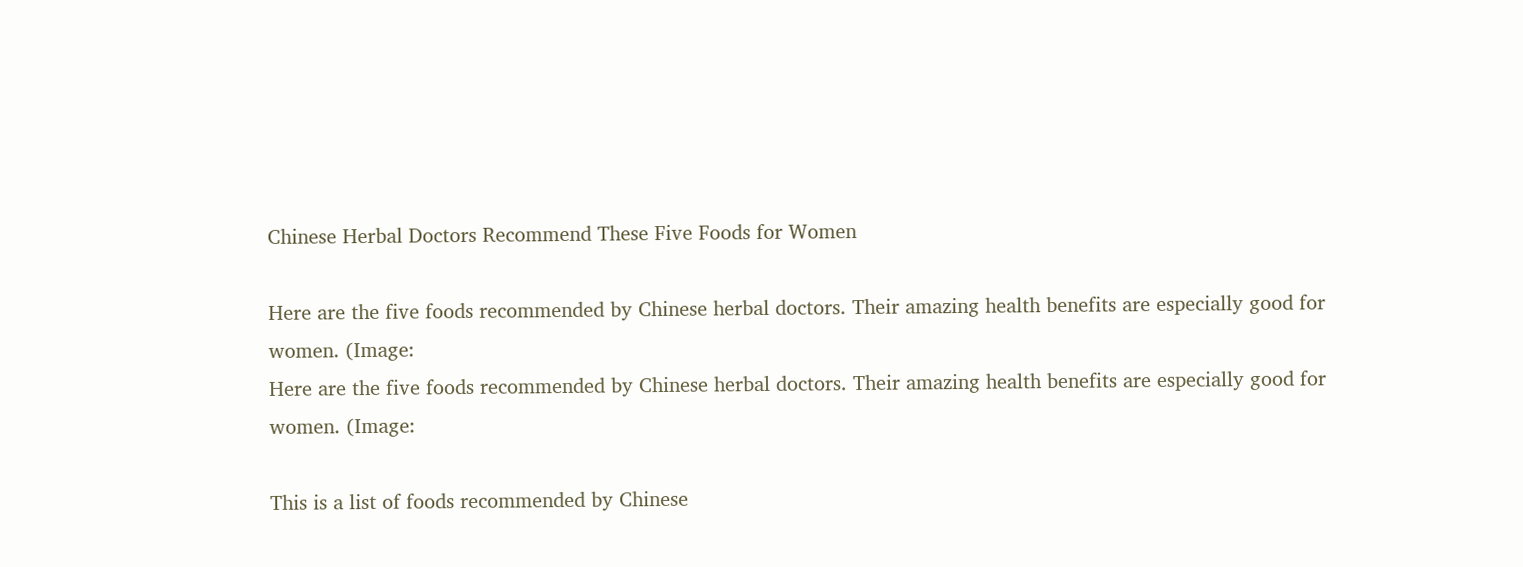Chinese Herbal Doctors Recommend These Five Foods for Women

Here are the five foods recommended by Chinese herbal doctors. Their amazing health benefits are especially good for women. (Image:
Here are the five foods recommended by Chinese herbal doctors. Their amazing health benefits are especially good for women. (Image:

This is a list of foods recommended by Chinese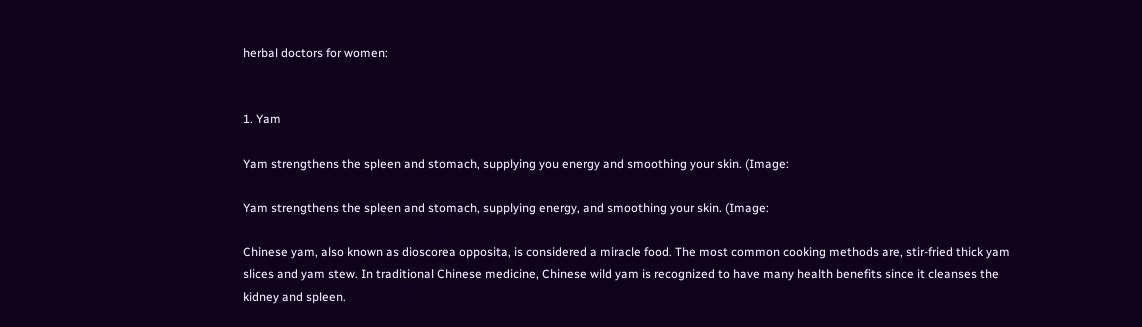herbal doctors for women:


1. Yam

Yam strengthens the spleen and stomach, supplying you energy and smoothing your skin. (Image:

Yam strengthens the spleen and stomach, supplying energy, and smoothing your skin. (Image:

Chinese yam, also known as dioscorea opposita, is considered a miracle food. The most common cooking methods are, stir-fried thick yam slices and yam stew. In traditional Chinese medicine, Chinese wild yam is recognized to have many health benefits since it cleanses the kidney and spleen.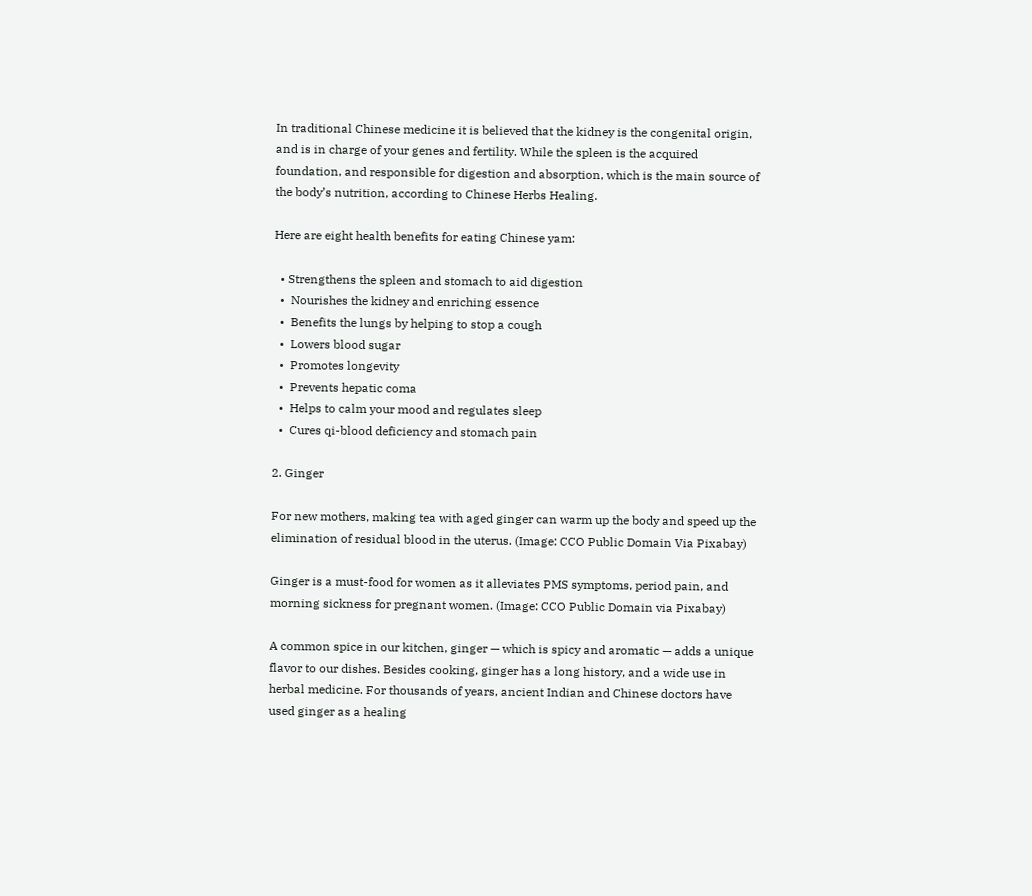In traditional Chinese medicine it is believed that the kidney is the congenital origin, and is in charge of your genes and fertility. While the spleen is the acquired foundation, and responsible for digestion and absorption, which is the main source of the body’s nutrition, according to Chinese Herbs Healing.

Here are eight health benefits for eating Chinese yam:

  • Strengthens the spleen and stomach to aid digestion
  •  Nourishes the kidney and enriching essence
  •  Benefits the lungs by helping to stop a cough
  •  Lowers blood sugar
  •  Promotes longevity
  •  Prevents hepatic coma
  •  Helps to calm your mood and regulates sleep
  •  Cures qi-blood deficiency and stomach pain

2. Ginger

For new mothers, making tea with aged ginger can warm up the body and speed up the elimination of residual blood in the uterus. (Image: CCO Public Domain Via Pixabay)

Ginger is a must-food for women as it alleviates PMS symptoms, period pain, and morning sickness for pregnant women. (Image: CCO Public Domain via Pixabay)

A common spice in our kitchen, ginger — which is spicy and aromatic — adds a unique flavor to our dishes. Besides cooking, ginger has a long history, and a wide use in herbal medicine. For thousands of years, ancient Indian and Chinese doctors have used ginger as a healing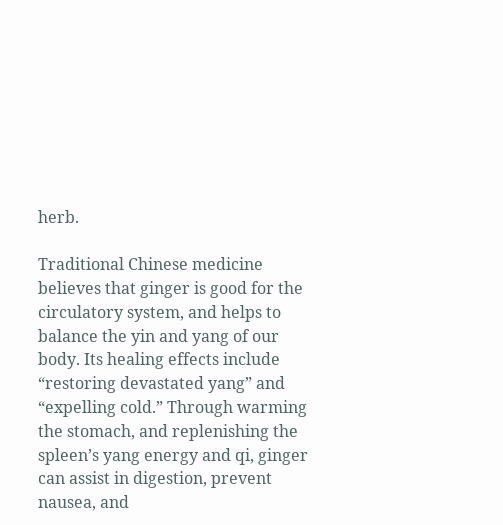herb.

Traditional Chinese medicine believes that ginger is good for the circulatory system, and helps to balance the yin and yang of our body. Its healing effects include “restoring devastated yang” and “expelling cold.” Through warming the stomach, and replenishing the spleen’s yang energy and qi, ginger can assist in digestion, prevent nausea, and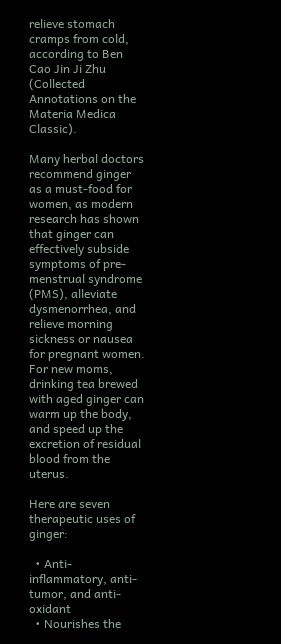relieve stomach cramps from cold, according to Ben Cao Jin Ji Zhu (Collected Annotations on the Materia Medica Classic).

Many herbal doctors recommend ginger as a must-food for women, as modern research has shown that ginger can effectively subside symptoms of pre-menstrual syndrome (PMS), alleviate dysmenorrhea, and relieve morning sickness or nausea for pregnant women. For new moms, drinking tea brewed with aged ginger can warm up the body, and speed up the excretion of residual blood from the uterus.

Here are seven therapeutic uses of ginger:

  • Anti-inflammatory, anti-tumor, and anti-oxidant
  • Nourishes the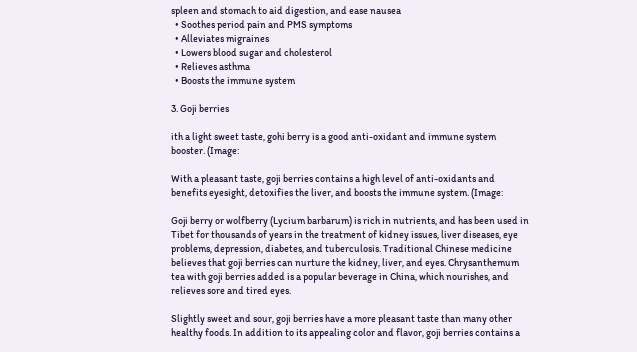spleen and stomach to aid digestion, and ease nausea
  • Soothes period pain and PMS symptoms
  • Alleviates migraines
  • Lowers blood sugar and cholesterol
  • Relieves asthma
  • Boosts the immune system

3. Goji berries

ith a light sweet taste, gohi berry is a good anti-oxidant and immune system booster. (Image:

With a pleasant taste, goji berries contains a high level of anti-oxidants and benefits eyesight, detoxifies the liver, and boosts the immune system. (Image:

Goji berry or wolfberry (Lycium barbarum) is rich in nutrients, and has been used in Tibet for thousands of years in the treatment of kidney issues, liver diseases, eye problems, depression, diabetes, and tuberculosis. Traditional Chinese medicine believes that goji berries can nurture the kidney, liver, and eyes. Chrysanthemum tea with goji berries added is a popular beverage in China, which nourishes, and relieves sore and tired eyes.

Slightly sweet and sour, goji berries have a more pleasant taste than many other healthy foods. In addition to its appealing color and flavor, goji berries contains a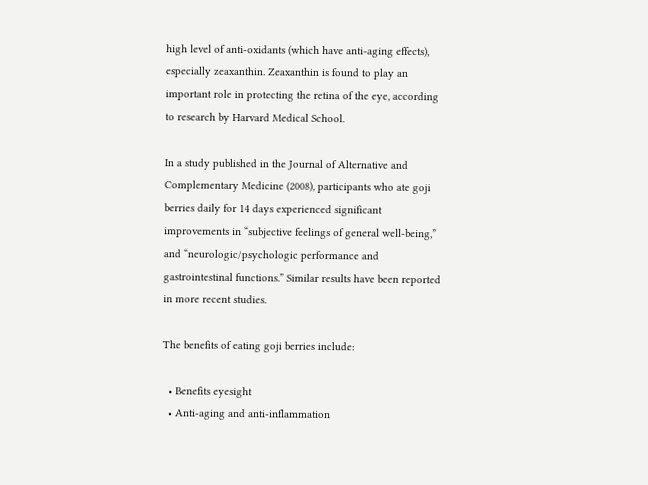high level of anti-oxidants (which have anti-aging effects), especially zeaxanthin. Zeaxanthin is found to play an important role in protecting the retina of the eye, according to research by Harvard Medical School.

In a study published in the Journal of Alternative and Complementary Medicine (2008), participants who ate goji berries daily for 14 days experienced significant improvements in “subjective feelings of general well-being,” and “neurologic/psychologic performance and gastrointestinal functions.” Similar results have been reported in more recent studies.

The benefits of eating goji berries include:

  • Benefits eyesight
  • Anti-aging and anti-inflammation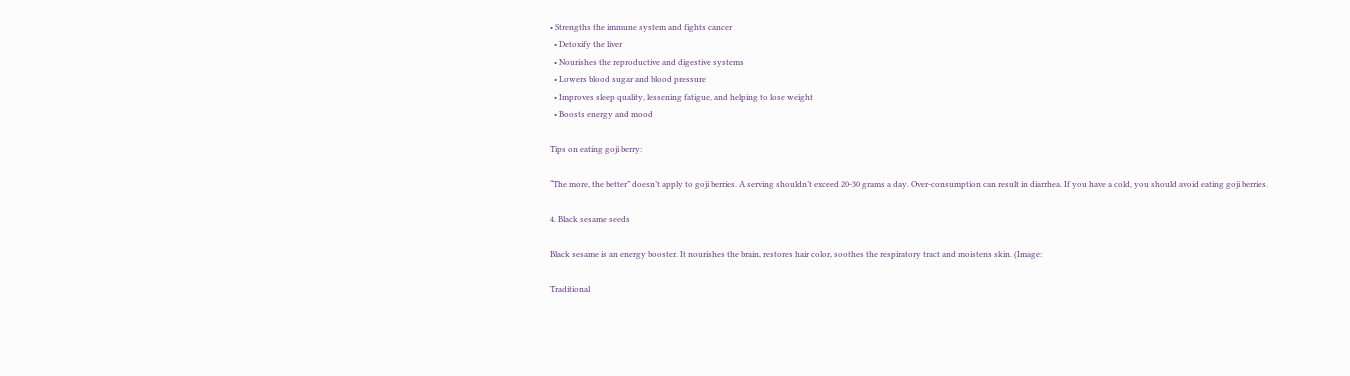• Strengths the immune system and fights cancer
  • Detoxify the liver
  • Nourishes the reproductive and digestive systems
  • Lowers blood sugar and blood pressure
  • Improves sleep quality, lessening fatigue, and helping to lose weight
  • Boosts energy and mood

Tips on eating goji berry:

“The more, the better” doesn’t apply to goji berries. A serving shouldn’t exceed 20-30 grams a day. Over-consumption can result in diarrhea. If you have a cold, you should avoid eating goji berries.

4. Black sesame seeds

Black sesame is an energy booster. It nourishes the brain, restores hair color, soothes the respiratory tract and moistens skin. (Image:

Traditional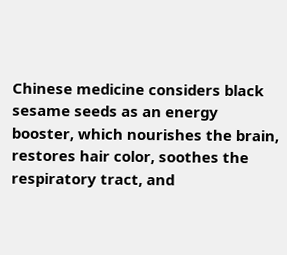Chinese medicine considers black sesame seeds as an energy booster, which nourishes the brain, restores hair color, soothes the respiratory tract, and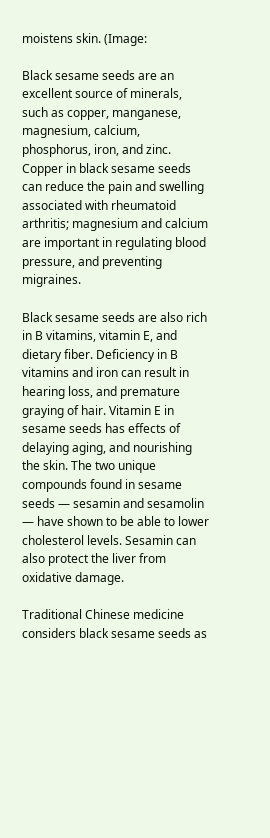moistens skin. (Image:

Black sesame seeds are an excellent source of minerals, such as copper, manganese, magnesium, calcium, phosphorus, iron, and zinc. Copper in black sesame seeds can reduce the pain and swelling associated with rheumatoid arthritis; magnesium and calcium are important in regulating blood pressure, and preventing migraines.

Black sesame seeds are also rich in B vitamins, vitamin E, and dietary fiber. Deficiency in B vitamins and iron can result in hearing loss, and premature graying of hair. Vitamin E in sesame seeds has effects of delaying aging, and nourishing the skin. The two unique compounds found in sesame seeds — sesamin and sesamolin — have shown to be able to lower cholesterol levels. Sesamin can also protect the liver from oxidative damage.

Traditional Chinese medicine considers black sesame seeds as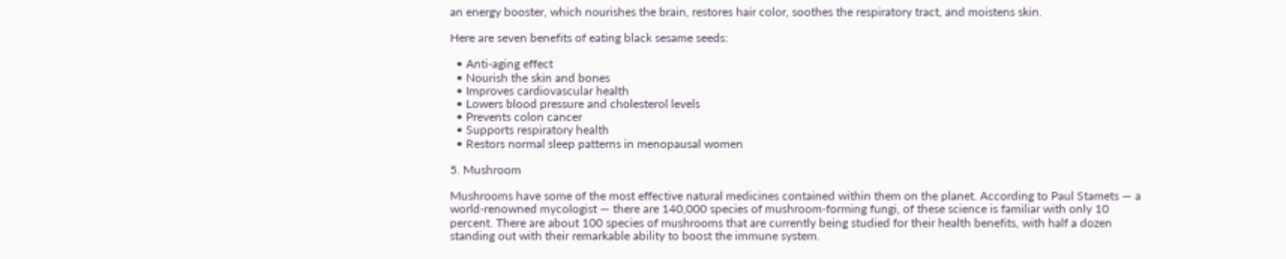an energy booster, which nourishes the brain, restores hair color, soothes the respiratory tract, and moistens skin.

Here are seven benefits of eating black sesame seeds:

  • Anti-aging effect
  • Nourish the skin and bones
  • Improves cardiovascular health
  • Lowers blood pressure and cholesterol levels
  • Prevents colon cancer
  • Supports respiratory health
  • Restors normal sleep patterns in menopausal women

5. Mushroom

Mushrooms have some of the most effective natural medicines contained within them on the planet. According to Paul Stamets — a world-renowned mycologist — there are 140,000 species of mushroom-forming fungi, of these science is familiar with only 10 percent. There are about 100 species of mushrooms that are currently being studied for their health benefits, with half a dozen standing out with their remarkable ability to boost the immune system.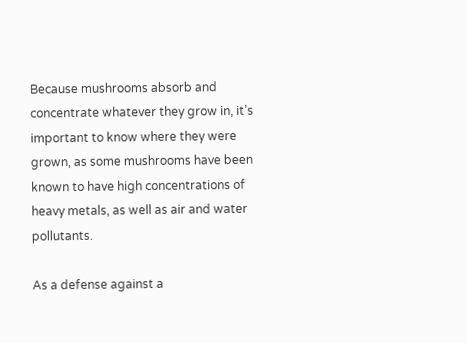Because mushrooms absorb and concentrate whatever they grow in, it’s important to know where they were grown, as some mushrooms have been known to have high concentrations of heavy metals, as well as air and water pollutants.

As a defense against a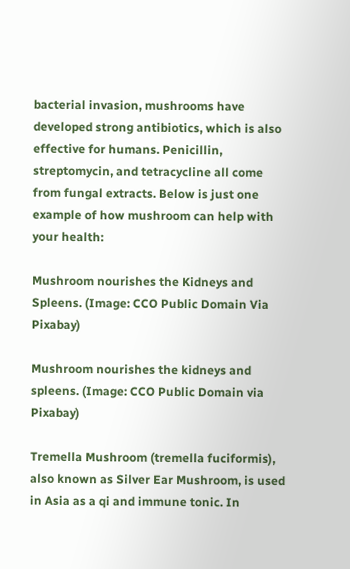bacterial invasion, mushrooms have developed strong antibiotics, which is also effective for humans. Penicillin, streptomycin, and tetracycline all come from fungal extracts. Below is just one example of how mushroom can help with your health:

Mushroom nourishes the Kidneys and Spleens. (Image: CCO Public Domain Via Pixabay)

Mushroom nourishes the kidneys and spleens. (Image: CCO Public Domain via Pixabay)

Tremella Mushroom (tremella fuciformis), also known as Silver Ear Mushroom, is used in Asia as a qi and immune tonic. In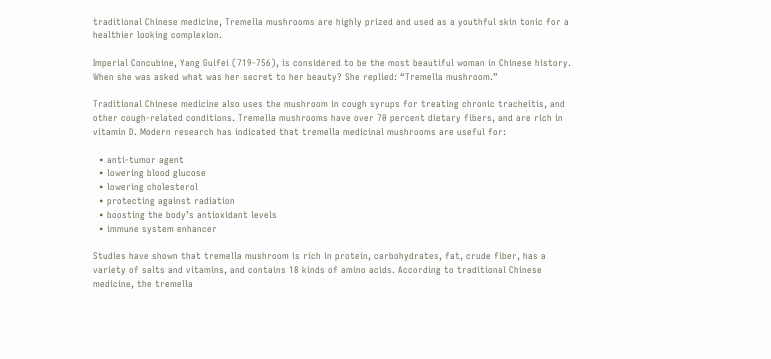traditional Chinese medicine, Tremella mushrooms are highly prized and used as a youthful skin tonic for a healthier looking complexion.

Imperial Concubine, Yang Guifei (719-756), is considered to be the most beautiful woman in Chinese history. When she was asked what was her secret to her beauty? She replied: “Tremella mushroom.”

Traditional Chinese medicine also uses the mushroom in cough syrups for treating chronic tracheitis, and other cough-related conditions. Tremella mushrooms have over 70 percent dietary fibers, and are rich in vitamin D. Modern research has indicated that tremella medicinal mushrooms are useful for:

  • anti-tumor agent
  • lowering blood glucose
  • lowering cholesterol
  • protecting against radiation
  • boosting the body’s antioxidant levels
  • immune system enhancer

Studies have shown that tremella mushroom is rich in protein, carbohydrates, fat, crude fiber, has a variety of salts and vitamins, and contains 18 kinds of amino acids. According to traditional Chinese medicine, the tremella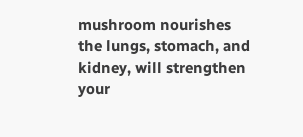mushroom nourishes the lungs, stomach, and kidney, will strengthen your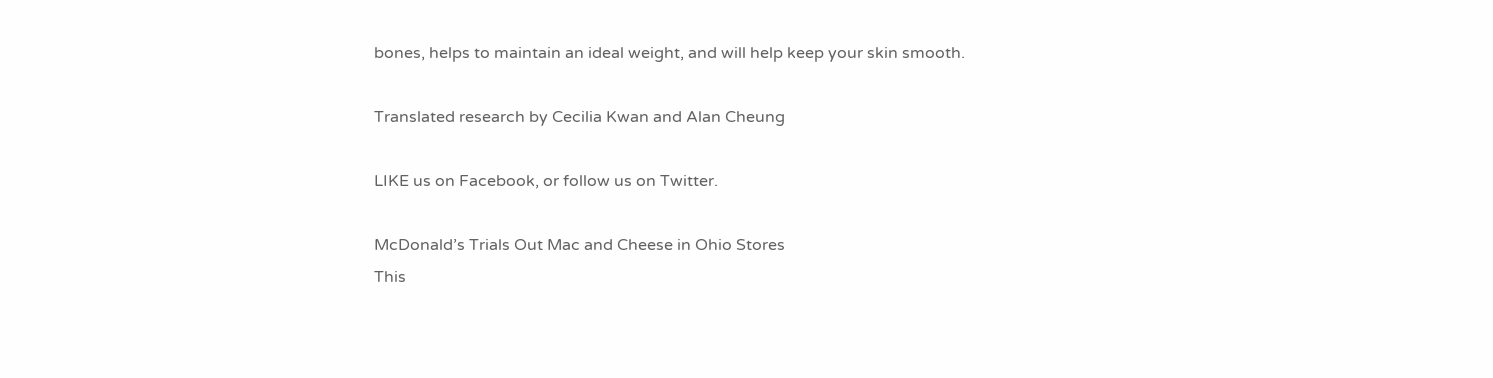bones, helps to maintain an ideal weight, and will help keep your skin smooth.

Translated research by Cecilia Kwan and Alan Cheung

LIKE us on Facebook, or follow us on Twitter.

McDonald’s Trials Out Mac and Cheese in Ohio Stores
This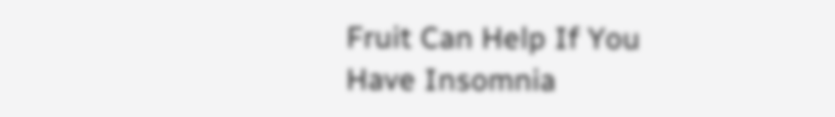Fruit Can Help If You Have Insomnia